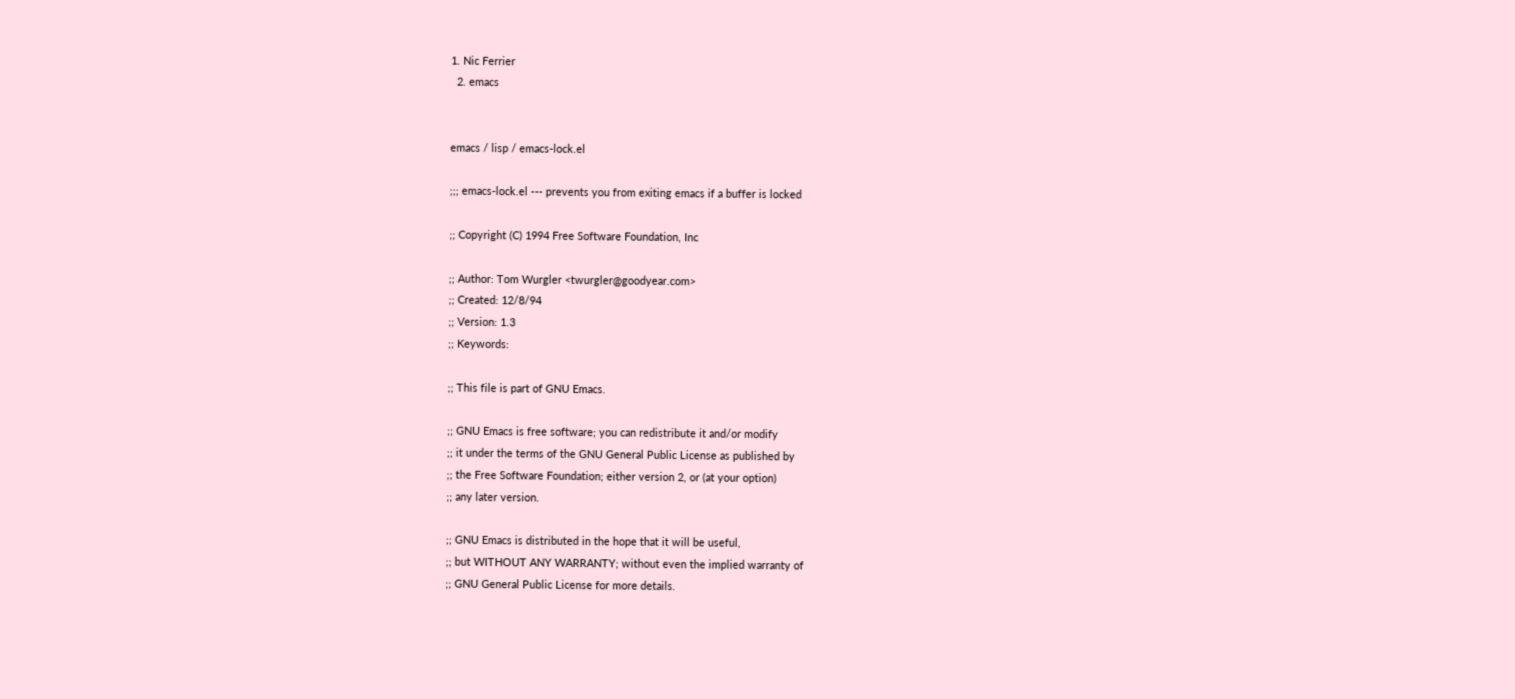1. Nic Ferrier
  2. emacs


emacs / lisp / emacs-lock.el

;;; emacs-lock.el --- prevents you from exiting emacs if a buffer is locked

;; Copyright (C) 1994 Free Software Foundation, Inc

;; Author: Tom Wurgler <twurgler@goodyear.com>
;; Created: 12/8/94
;; Version: 1.3
;; Keywords:

;; This file is part of GNU Emacs.

;; GNU Emacs is free software; you can redistribute it and/or modify
;; it under the terms of the GNU General Public License as published by
;; the Free Software Foundation; either version 2, or (at your option)
;; any later version.

;; GNU Emacs is distributed in the hope that it will be useful,
;; but WITHOUT ANY WARRANTY; without even the implied warranty of
;; GNU General Public License for more details.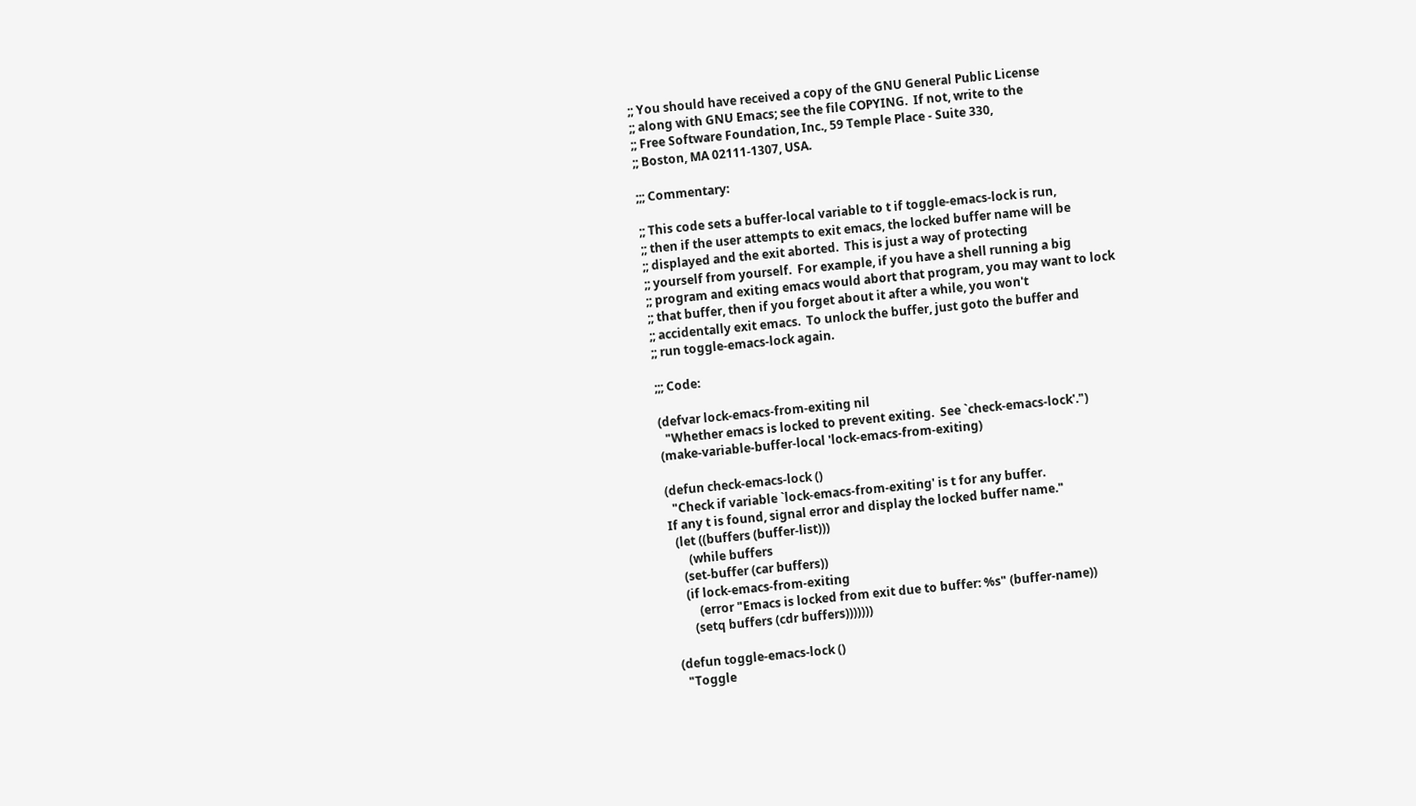;; You should have received a copy of the GNU General Public License
;; along with GNU Emacs; see the file COPYING.  If not, write to the
;; Free Software Foundation, Inc., 59 Temple Place - Suite 330,
;; Boston, MA 02111-1307, USA.

;;; Commentary:

;; This code sets a buffer-local variable to t if toggle-emacs-lock is run,
;; then if the user attempts to exit emacs, the locked buffer name will be
;; displayed and the exit aborted.  This is just a way of protecting
;; yourself from yourself.  For example, if you have a shell running a big
;; program and exiting emacs would abort that program, you may want to lock
;; that buffer, then if you forget about it after a while, you won't
;; accidentally exit emacs.  To unlock the buffer, just goto the buffer and
;; run toggle-emacs-lock again.

;;; Code:

(defvar lock-emacs-from-exiting nil
  "Whether emacs is locked to prevent exiting.  See `check-emacs-lock'.")
(make-variable-buffer-local 'lock-emacs-from-exiting)

(defun check-emacs-lock ()
  "Check if variable `lock-emacs-from-exiting' is t for any buffer.
If any t is found, signal error and display the locked buffer name."
  (let ((buffers (buffer-list)))
      (while buffers
    (set-buffer (car buffers))
    (if lock-emacs-from-exiting
        (error "Emacs is locked from exit due to buffer: %s" (buffer-name))
      (setq buffers (cdr buffers)))))))

(defun toggle-emacs-lock ()
  "Toggle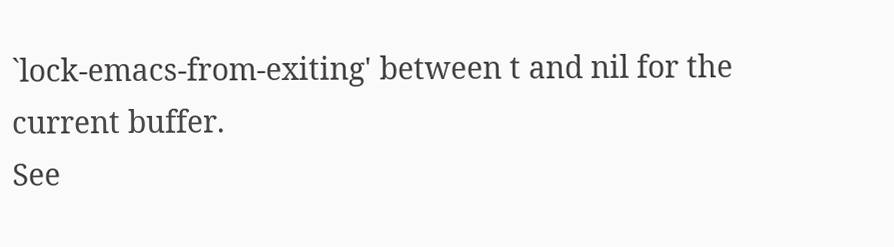`lock-emacs-from-exiting' between t and nil for the current buffer.
See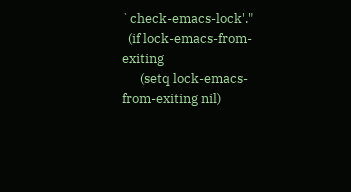`check-emacs-lock'."
  (if lock-emacs-from-exiting
      (setq lock-emacs-from-exiting nil)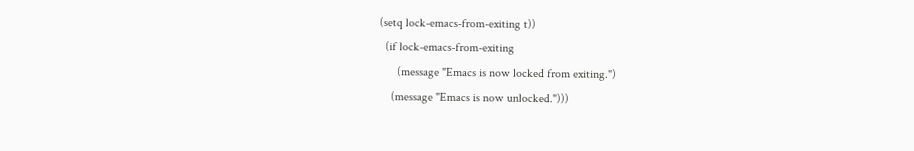(setq lock-emacs-from-exiting t))
  (if lock-emacs-from-exiting
      (message "Emacs is now locked from exiting.")
    (message "Emacs is now unlocked.")))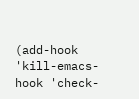(add-hook 'kill-emacs-hook 'check-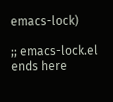emacs-lock)

;; emacs-lock.el ends here